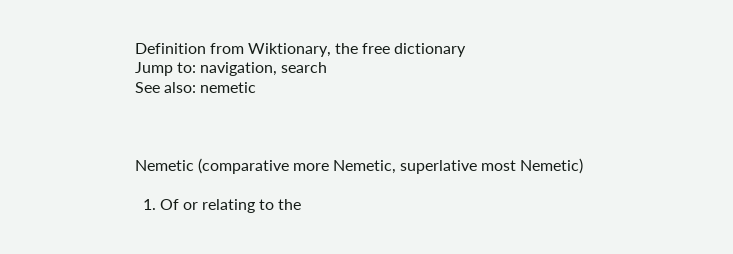Definition from Wiktionary, the free dictionary
Jump to: navigation, search
See also: nemetic



Nemetic (comparative more Nemetic, superlative most Nemetic)

  1. Of or relating to the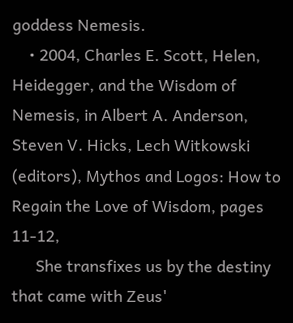goddess Nemesis.
    • 2004, Charles E. Scott, Helen, Heidegger, and the Wisdom of Nemesis, in Albert A. Anderson, Steven V. Hicks, Lech Witkowski (editors), Mythos and Logos: How to Regain the Love of Wisdom, pages 11-12,
      She transfixes us by the destiny that came with Zeus'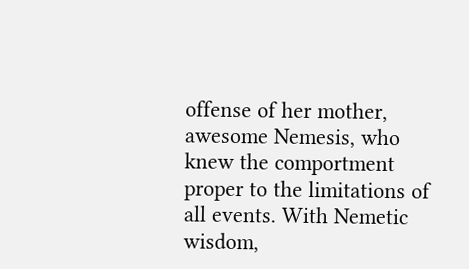offense of her mother, awesome Nemesis, who knew the comportment proper to the limitations of all events. With Nemetic wisdom,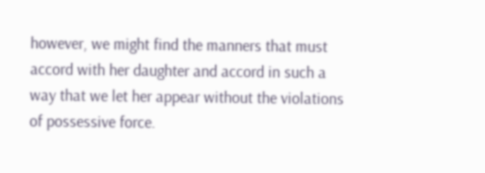however, we might find the manners that must accord with her daughter and accord in such a way that we let her appear without the violations of possessive force.